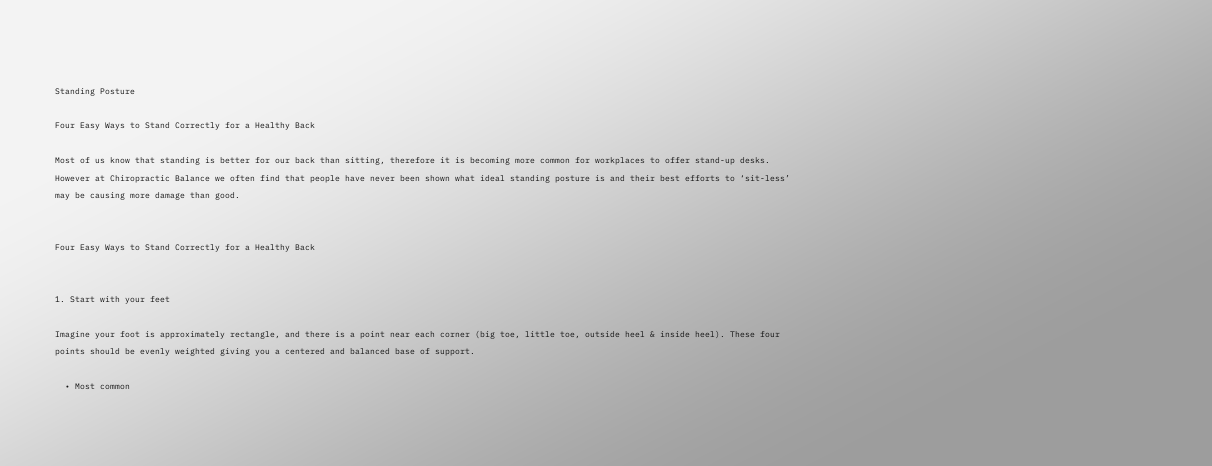Standing Posture

Four Easy Ways to Stand Correctly for a Healthy Back

Most of us know that standing is better for our back than sitting, therefore it is becoming more common for workplaces to offer stand-up desks. However at Chiropractic Balance we often find that people have never been shown what ideal standing posture is and their best efforts to ‘sit-less’ may be causing more damage than good.


Four Easy Ways to Stand Correctly for a Healthy Back


1. Start with your feet

Imagine your foot is approximately rectangle, and there is a point near each corner (big toe, little toe, outside heel & inside heel). These four points should be evenly weighted giving you a centered and balanced base of support.

  • Most common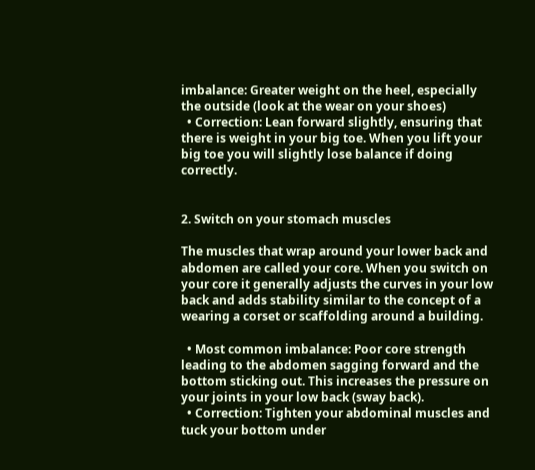imbalance: Greater weight on the heel, especially the outside (look at the wear on your shoes)
  • Correction: Lean forward slightly, ensuring that there is weight in your big toe. When you lift your big toe you will slightly lose balance if doing correctly.


2. Switch on your stomach muscles

The muscles that wrap around your lower back and abdomen are called your core. When you switch on your core it generally adjusts the curves in your low back and adds stability similar to the concept of a wearing a corset or scaffolding around a building.

  • Most common imbalance: Poor core strength leading to the abdomen sagging forward and the bottom sticking out. This increases the pressure on your joints in your low back (sway back).
  • Correction: Tighten your abdominal muscles and tuck your bottom under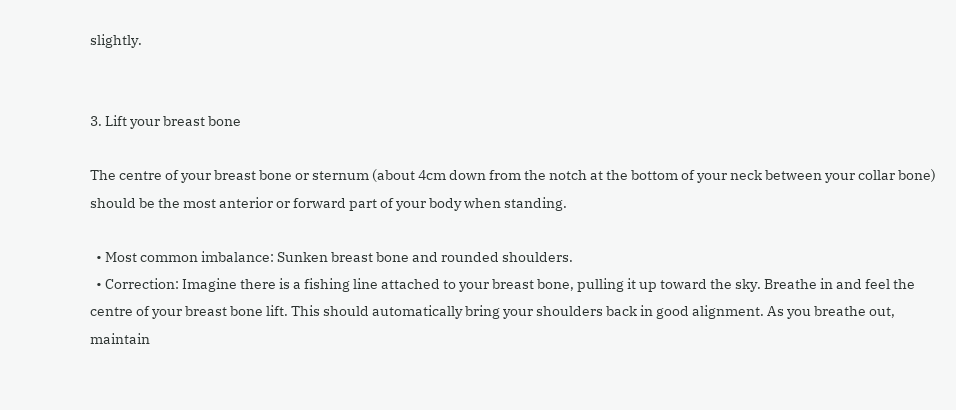slightly.


3. Lift your breast bone

The centre of your breast bone or sternum (about 4cm down from the notch at the bottom of your neck between your collar bone) should be the most anterior or forward part of your body when standing.

  • Most common imbalance: Sunken breast bone and rounded shoulders.
  • Correction: Imagine there is a fishing line attached to your breast bone, pulling it up toward the sky. Breathe in and feel the centre of your breast bone lift. This should automatically bring your shoulders back in good alignment. As you breathe out, maintain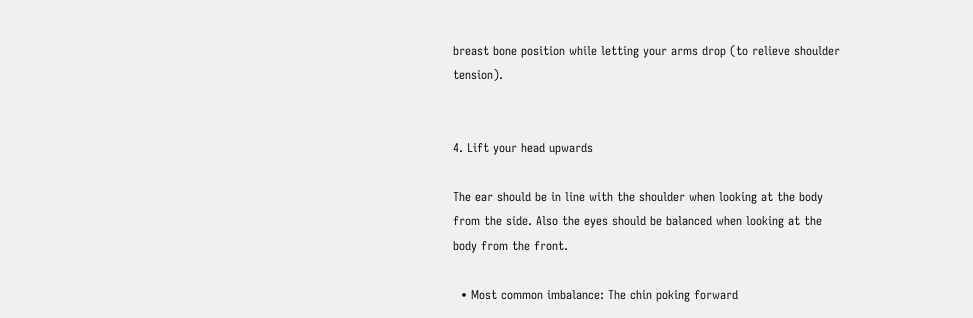breast bone position while letting your arms drop (to relieve shoulder tension).


4. Lift your head upwards

The ear should be in line with the shoulder when looking at the body from the side. Also the eyes should be balanced when looking at the body from the front.

  • Most common imbalance: The chin poking forward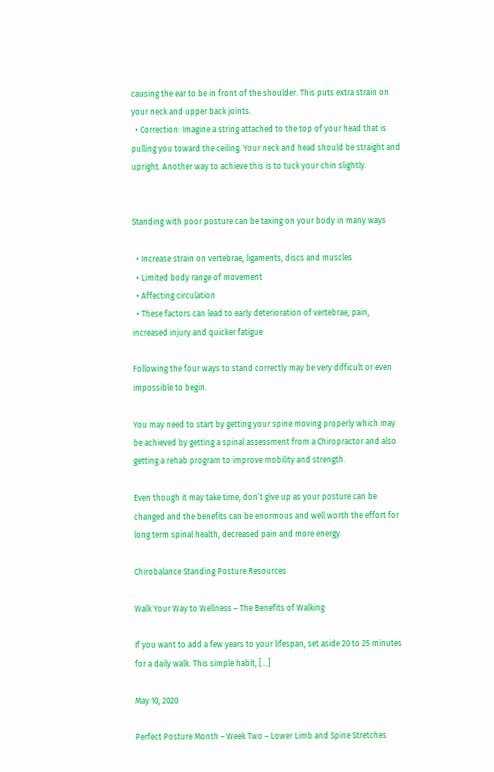causing the ear to be in front of the shoulder. This puts extra strain on your neck and upper back joints.
  • Correction: Imagine a string attached to the top of your head that is pulling you toward the ceiling. Your neck and head should be straight and upright. Another way to achieve this is to tuck your chin slightly.


Standing with poor posture can be taxing on your body in many ways

  • Increase strain on vertebrae, ligaments, discs and muscles
  • Limited body range of movement
  • Affecting circulation
  • These factors can lead to early deterioration of vertebrae, pain, increased injury and quicker fatigue

Following the four ways to stand correctly may be very difficult or even impossible to begin.

You may need to start by getting your spine moving properly which may be achieved by getting a spinal assessment from a Chiropractor and also getting a rehab program to improve mobility and strength.

Even though it may take time, don’t give up as your posture can be changed and the benefits can be enormous and well worth the effort for long term spinal health, decreased pain and more energy.

Chirobalance Standing Posture Resources

Walk Your Way to Wellness – The Benefits of Walking

If you want to add a few years to your lifespan, set aside 20 to 25 minutes for a daily walk. This simple habit, [...]

May 10, 2020

Perfect Posture Month – Week Two – Lower Limb and Spine Stretches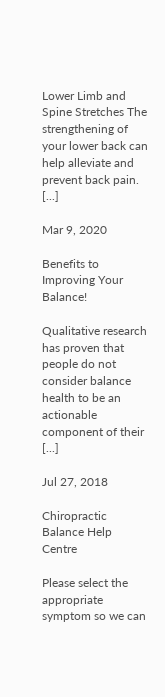Lower Limb and Spine Stretches The strengthening of your lower back can help alleviate and prevent back pain. [...]

Mar 9, 2020

Benefits to Improving Your Balance!

Qualitative research has proven that people do not consider balance health to be an actionable component of their [...]

Jul 27, 2018

Chiropractic Balance Help Centre

Please select the appropriate symptom so we can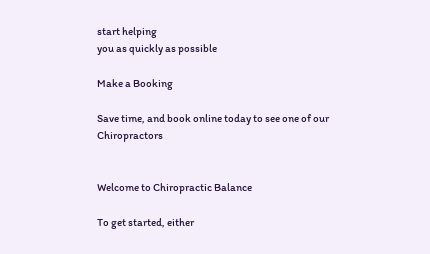start helping
you as quickly as possible

Make a Booking

Save time, and book online today to see one of our Chiropractors


Welcome to Chiropractic Balance

To get started, either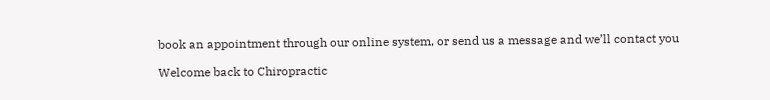book an appointment through our online system, or send us a message and we’ll contact you

Welcome back to Chiropractic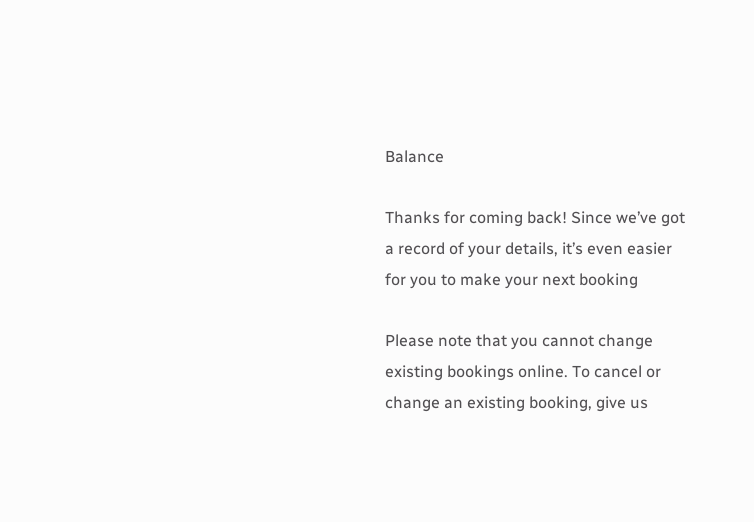Balance

Thanks for coming back! Since we’ve got a record of your details, it’s even easier for you to make your next booking

Please note that you cannot change existing bookings online. To cancel or change an existing booking, give us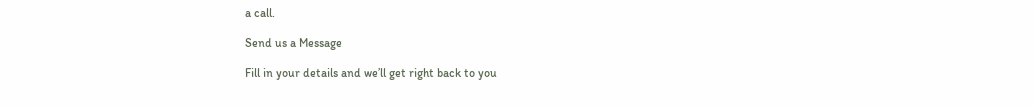a call.

Send us a Message

Fill in your details and we’ll get right back to you